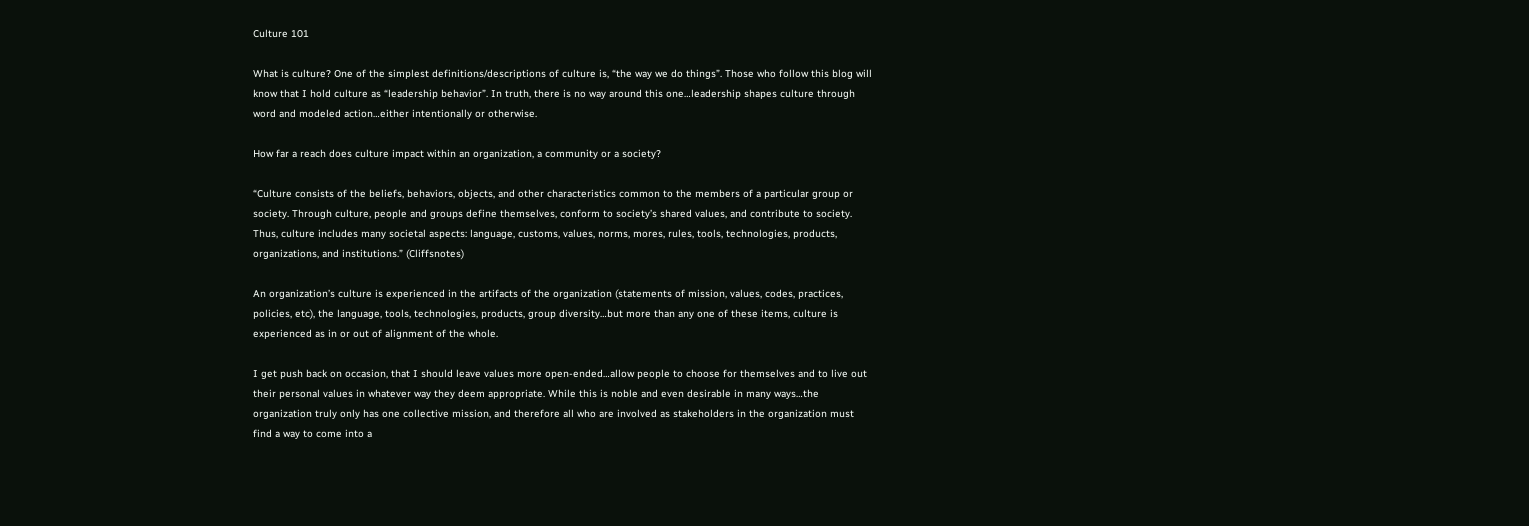Culture 101

What is culture? One of the simplest definitions/descriptions of culture is, “the way we do things”. Those who follow this blog will know that I hold culture as “leadership behavior”. In truth, there is no way around this one…leadership shapes culture through word and modeled action…either intentionally or otherwise.

How far a reach does culture impact within an organization, a community or a society?

“Culture consists of the beliefs, behaviors, objects, and other characteristics common to the members of a particular group or society. Through culture, people and groups define themselves, conform to society’s shared values, and contribute to society. Thus, culture includes many societal aspects: language, customs, values, norms, mores, rules, tools, technologies, products, organizations, and institutions.” (Cliffsnotes)

An organization’s culture is experienced in the artifacts of the organization (statements of mission, values, codes, practices, policies, etc), the language, tools, technologies, products, group diversity…but more than any one of these items, culture is experienced as in or out of alignment of the whole.

I get push back on occasion, that I should leave values more open-ended…allow people to choose for themselves and to live out their personal values in whatever way they deem appropriate. While this is noble and even desirable in many ways…the organization truly only has one collective mission, and therefore all who are involved as stakeholders in the organization must find a way to come into a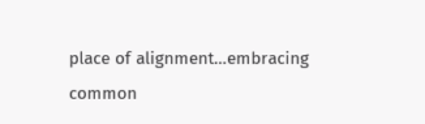place of alignment…embracing common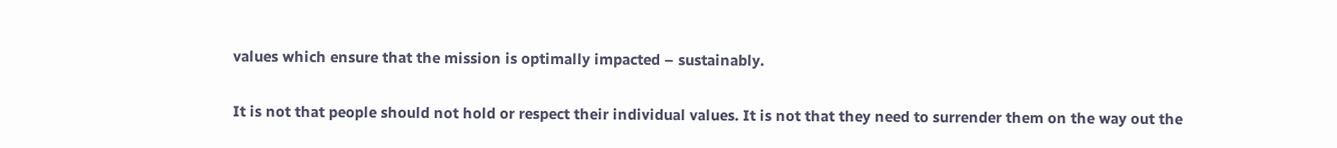values which ensure that the mission is optimally impacted – sustainably.

It is not that people should not hold or respect their individual values. It is not that they need to surrender them on the way out the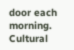door each morning. Cultural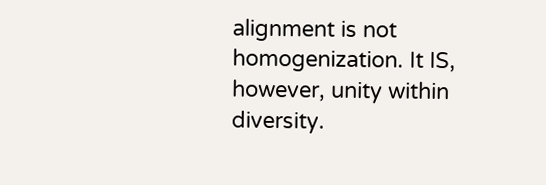alignment is not homogenization. It IS, however, unity within diversity.